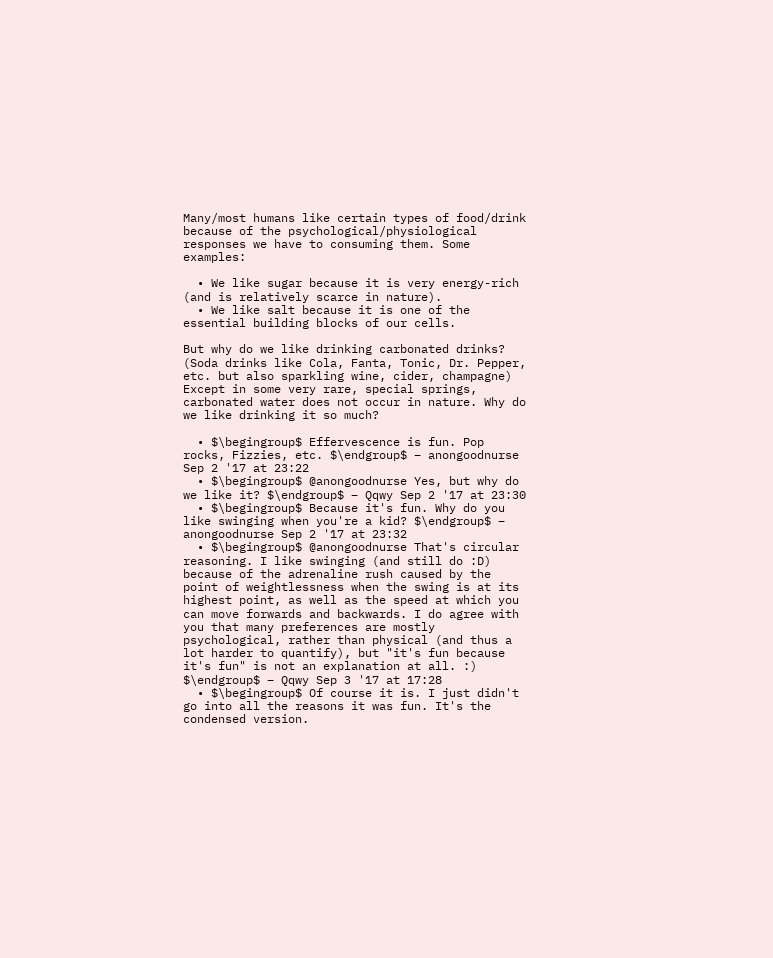Many/most humans like certain types of food/drink because of the psychological/physiological responses we have to consuming them. Some examples:

  • We like sugar because it is very energy-rich (and is relatively scarce in nature).
  • We like salt because it is one of the essential building blocks of our cells.

But why do we like drinking carbonated drinks? (Soda drinks like Cola, Fanta, Tonic, Dr. Pepper, etc. but also sparkling wine, cider, champagne) Except in some very rare, special springs, carbonated water does not occur in nature. Why do we like drinking it so much?

  • $\begingroup$ Effervescence is fun. Pop rocks, Fizzies, etc. $\endgroup$ – anongoodnurse Sep 2 '17 at 23:22
  • $\begingroup$ @anongoodnurse Yes, but why do we like it? $\endgroup$ – Qqwy Sep 2 '17 at 23:30
  • $\begingroup$ Because it's fun. Why do you like swinging when you're a kid? $\endgroup$ – anongoodnurse Sep 2 '17 at 23:32
  • $\begingroup$ @anongoodnurse That's circular reasoning. I like swinging (and still do :D) because of the adrenaline rush caused by the point of weightlessness when the swing is at its highest point, as well as the speed at which you can move forwards and backwards. I do agree with you that many preferences are mostly psychological, rather than physical (and thus a lot harder to quantify), but "it's fun because it's fun" is not an explanation at all. :) $\endgroup$ – Qqwy Sep 3 '17 at 17:28
  • $\begingroup$ Of course it is. I just didn't go into all the reasons it was fun. It's the condensed version.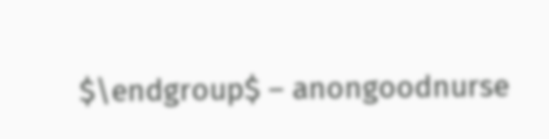$\endgroup$ – anongoodnurse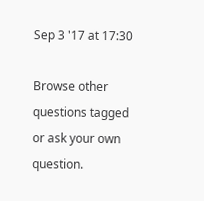Sep 3 '17 at 17:30

Browse other questions tagged or ask your own question.